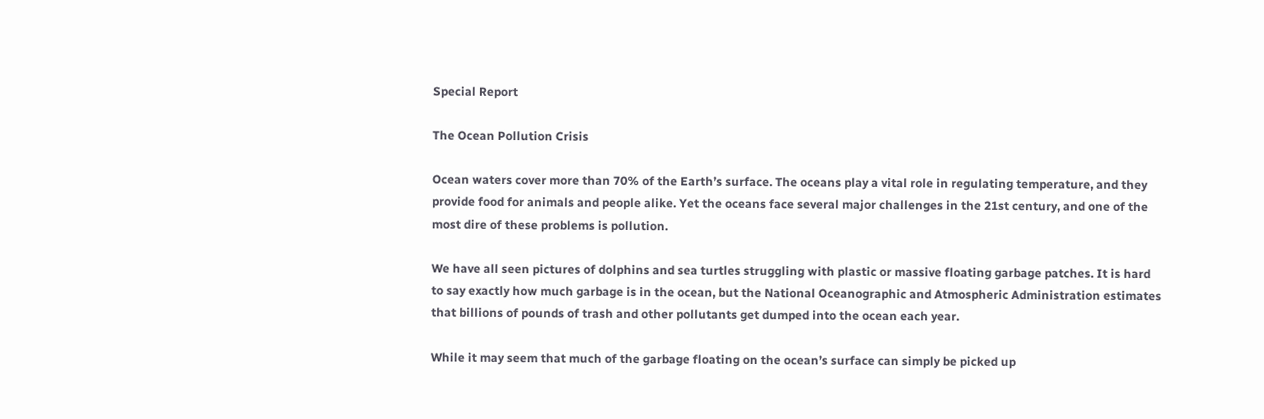Special Report

The Ocean Pollution Crisis

Ocean waters cover more than 70% of the Earth’s surface. The oceans play a vital role in regulating temperature, and they provide food for animals and people alike. Yet the oceans face several major challenges in the 21st century, and one of the most dire of these problems is pollution.

We have all seen pictures of dolphins and sea turtles struggling with plastic or massive floating garbage patches. It is hard to say exactly how much garbage is in the ocean, but the National Oceanographic and Atmospheric Administration estimates that billions of pounds of trash and other pollutants get dumped into the ocean each year.

While it may seem that much of the garbage floating on the ocean’s surface can simply be picked up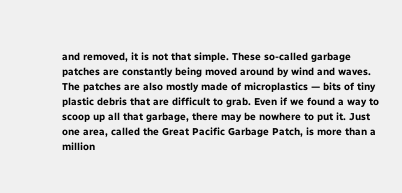and removed, it is not that simple. These so-called garbage patches are constantly being moved around by wind and waves. The patches are also mostly made of microplastics — bits of tiny plastic debris that are difficult to grab. Even if we found a way to scoop up all that garbage, there may be nowhere to put it. Just one area, called the Great Pacific Garbage Patch, is more than a million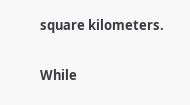square kilometers.

While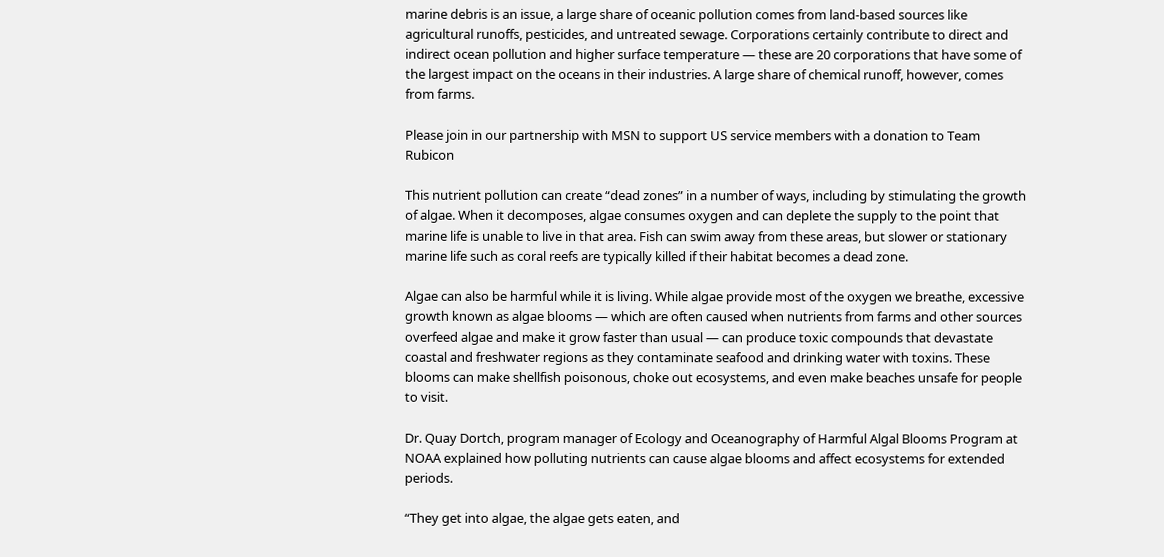marine debris is an issue, a large share of oceanic pollution comes from land-based sources like agricultural runoffs, pesticides, and untreated sewage. Corporations certainly contribute to direct and indirect ocean pollution and higher surface temperature — these are 20 corporations that have some of the largest impact on the oceans in their industries. A large share of chemical runoff, however, comes from farms.

Please join in our partnership with MSN to support US service members with a donation to Team Rubicon

This nutrient pollution can create “dead zones” in a number of ways, including by stimulating the growth of algae. When it decomposes, algae consumes oxygen and can deplete the supply to the point that marine life is unable to live in that area. Fish can swim away from these areas, but slower or stationary marine life such as coral reefs are typically killed if their habitat becomes a dead zone.

Algae can also be harmful while it is living. While algae provide most of the oxygen we breathe, excessive growth known as algae blooms — which are often caused when nutrients from farms and other sources overfeed algae and make it grow faster than usual — can produce toxic compounds that devastate coastal and freshwater regions as they contaminate seafood and drinking water with toxins. These blooms can make shellfish poisonous, choke out ecosystems, and even make beaches unsafe for people to visit.

Dr. Quay Dortch, program manager of Ecology and Oceanography of Harmful Algal Blooms Program at NOAA explained how polluting nutrients can cause algae blooms and affect ecosystems for extended periods.

“They get into algae, the algae gets eaten, and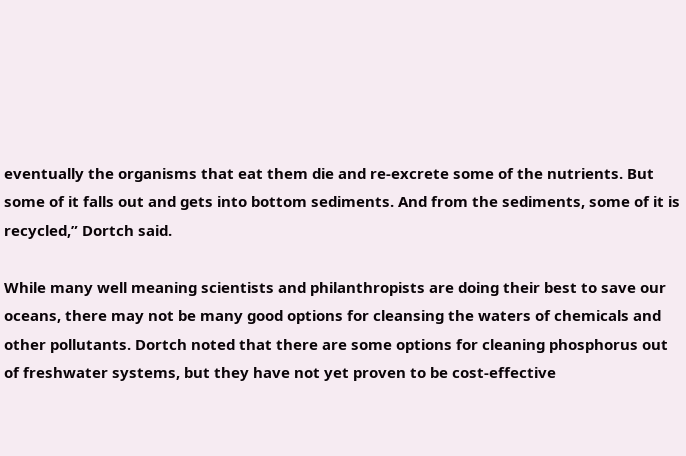eventually the organisms that eat them die and re-excrete some of the nutrients. But some of it falls out and gets into bottom sediments. And from the sediments, some of it is recycled,” Dortch said.

While many well meaning scientists and philanthropists are doing their best to save our oceans, there may not be many good options for cleansing the waters of chemicals and other pollutants. Dortch noted that there are some options for cleaning phosphorus out of freshwater systems, but they have not yet proven to be cost-effective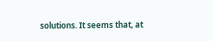solutions. It seems that, at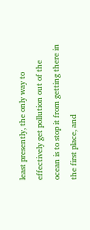least presently, the only way to effectively get pollution out of the ocean is to stop it from getting there in the first place, and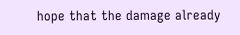hope that the damage already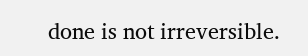done is not irreversible.